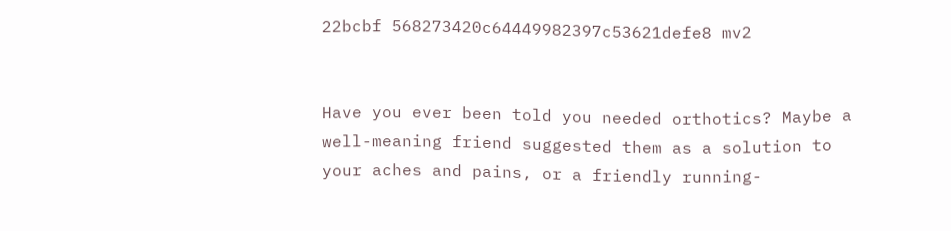22bcbf 568273420c64449982397c53621defe8 mv2


Have you ever been told you needed orthotics? Maybe a well-meaning friend suggested them as a solution to your aches and pains, or a friendly running-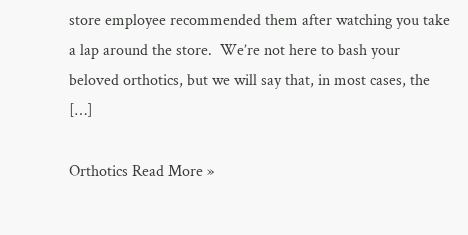store employee recommended them after watching you take a lap around the store.  We’re not here to bash your beloved orthotics, but we will say that, in most cases, the […]

Orthotics Read More »